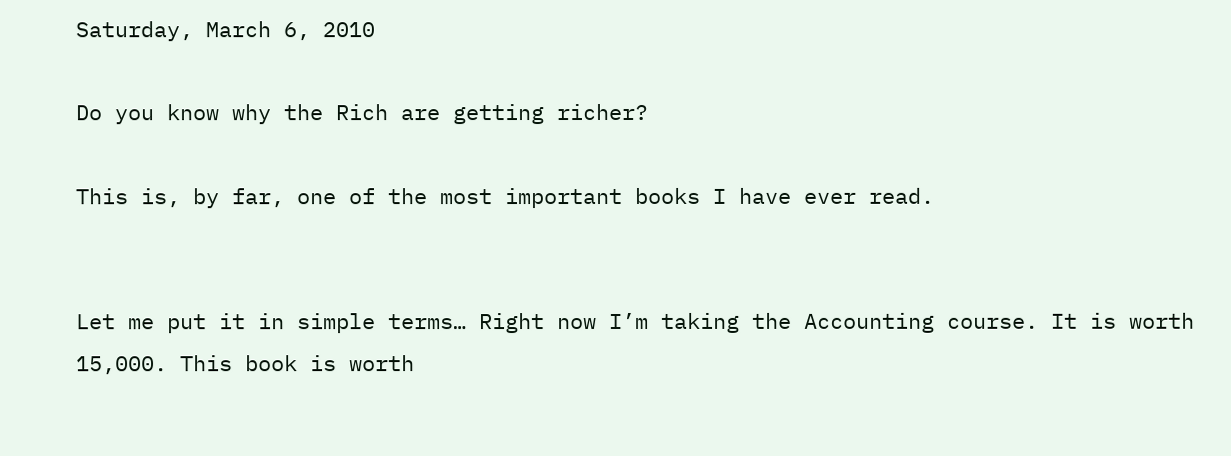Saturday, March 6, 2010

Do you know why the Rich are getting richer?

This is, by far, one of the most important books I have ever read.


Let me put it in simple terms… Right now I’m taking the Accounting course. It is worth 15,000. This book is worth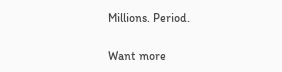Millions. Period.

Want more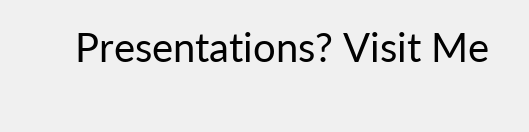Presentations? Visit Me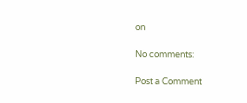on

No comments:

Post a Comment